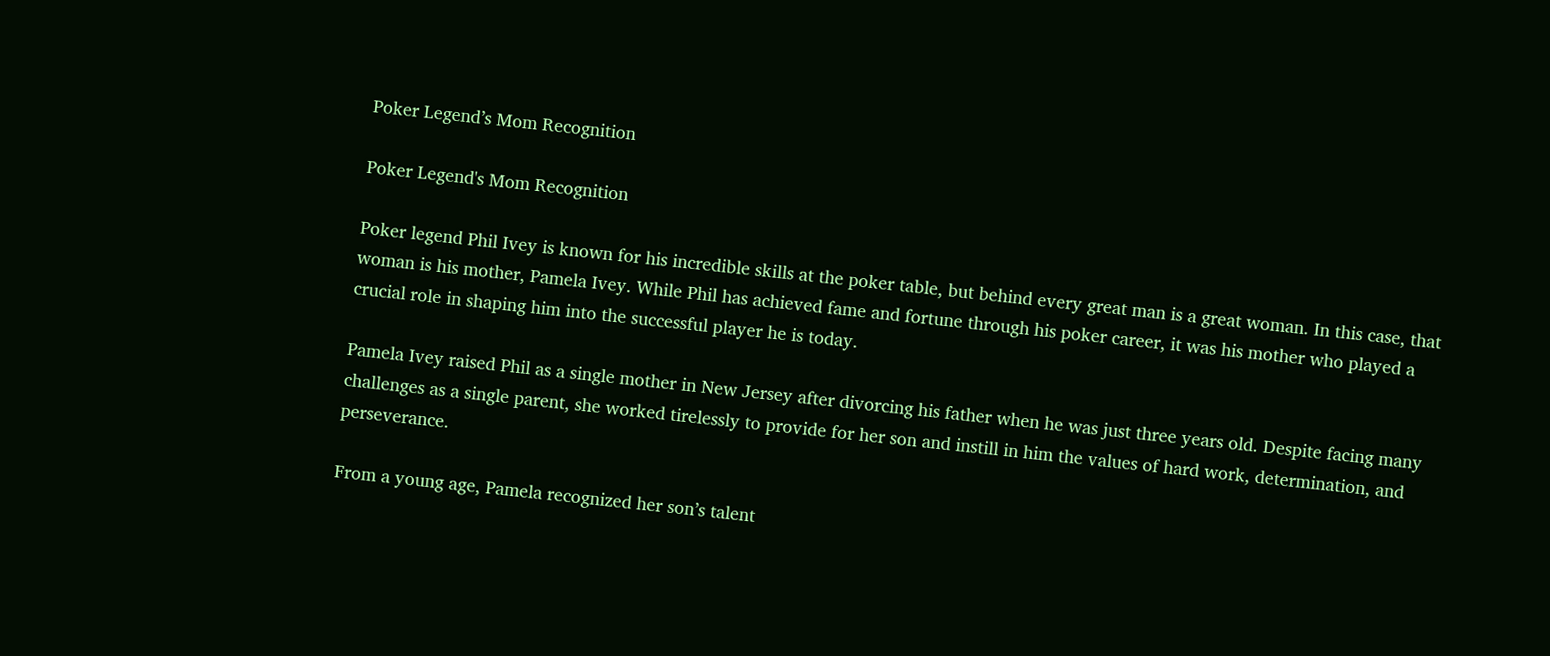Poker Legend’s Mom Recognition

Poker Legend's Mom Recognition

Poker legend Phil Ivey is known for his incredible skills at the poker table, but behind every great man is a great woman. In this case, that woman is his mother, Pamela Ivey. While Phil has achieved fame and fortune through his poker career, it was his mother who played a crucial role in shaping him into the successful player he is today.

Pamela Ivey raised Phil as a single mother in New Jersey after divorcing his father when he was just three years old. Despite facing many challenges as a single parent, she worked tirelessly to provide for her son and instill in him the values of hard work, determination, and perseverance.

From a young age, Pamela recognized her son’s talent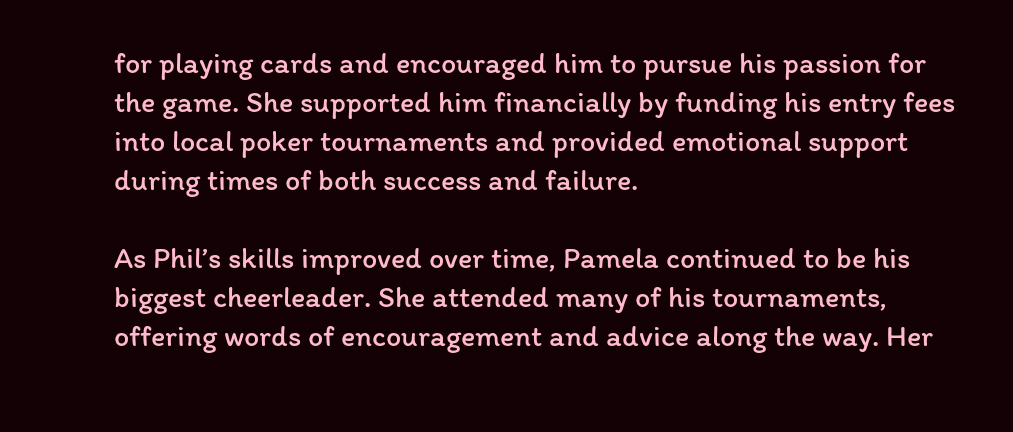for playing cards and encouraged him to pursue his passion for the game. She supported him financially by funding his entry fees into local poker tournaments and provided emotional support during times of both success and failure.

As Phil’s skills improved over time, Pamela continued to be his biggest cheerleader. She attended many of his tournaments, offering words of encouragement and advice along the way. Her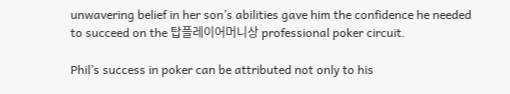unwavering belief in her son’s abilities gave him the confidence he needed to succeed on the 탑플레이어머니상 professional poker circuit.

Phil’s success in poker can be attributed not only to his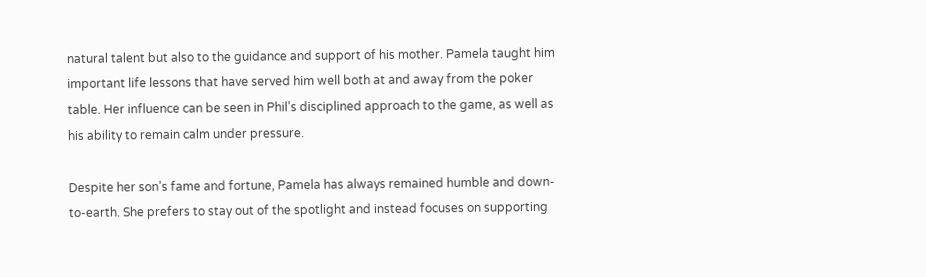natural talent but also to the guidance and support of his mother. Pamela taught him important life lessons that have served him well both at and away from the poker table. Her influence can be seen in Phil’s disciplined approach to the game, as well as his ability to remain calm under pressure.

Despite her son’s fame and fortune, Pamela has always remained humble and down-to-earth. She prefers to stay out of the spotlight and instead focuses on supporting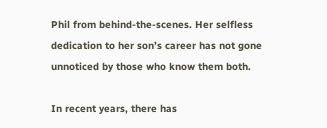Phil from behind-the-scenes. Her selfless dedication to her son’s career has not gone unnoticed by those who know them both.

In recent years, there has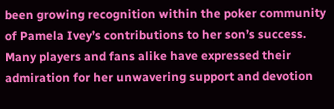been growing recognition within the poker community of Pamela Ivey’s contributions to her son’s success. Many players and fans alike have expressed their admiration for her unwavering support and devotion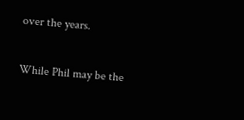over the years.

While Phil may be the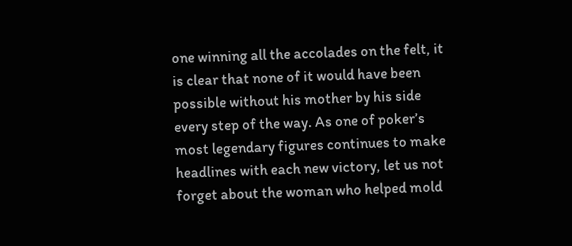one winning all the accolades on the felt, it is clear that none of it would have been possible without his mother by his side every step of the way. As one of poker’s most legendary figures continues to make headlines with each new victory, let us not forget about the woman who helped mold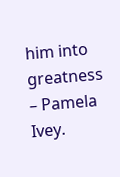him into greatness – Pamela Ivey.